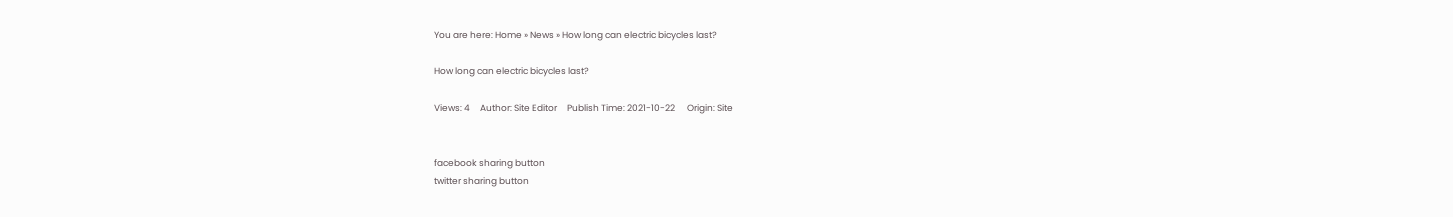You are here: Home » News » How long can electric bicycles last?

How long can electric bicycles last?

Views: 4     Author: Site Editor     Publish Time: 2021-10-22      Origin: Site


facebook sharing button
twitter sharing button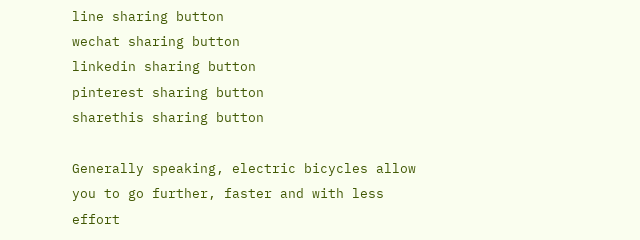line sharing button
wechat sharing button
linkedin sharing button
pinterest sharing button
sharethis sharing button

Generally speaking, electric bicycles allow you to go further, faster and with less effort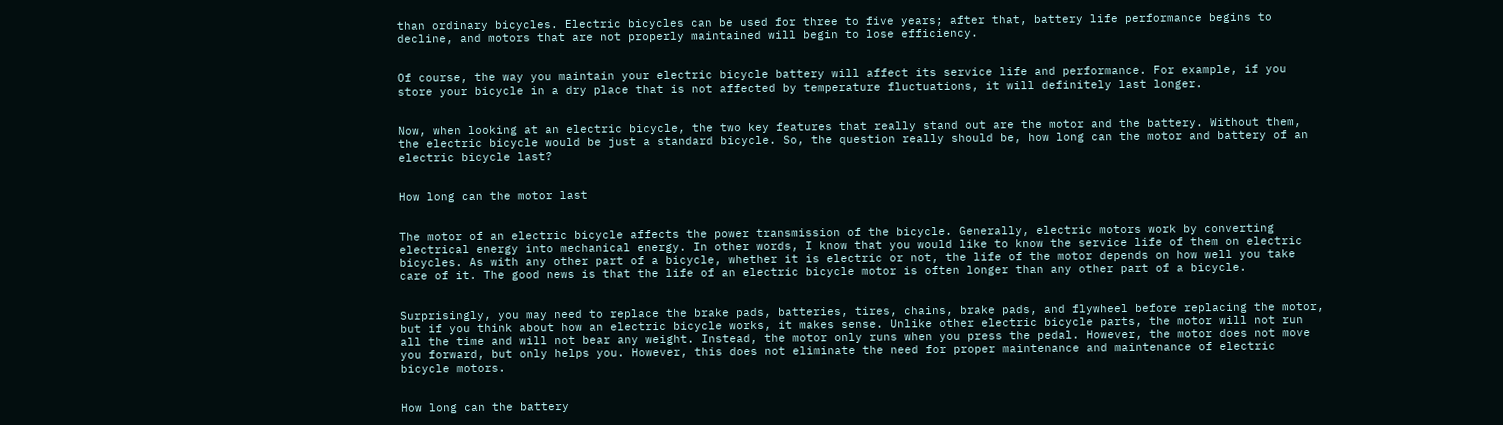than ordinary bicycles. Electric bicycles can be used for three to five years; after that, battery life performance begins to decline, and motors that are not properly maintained will begin to lose efficiency.


Of course, the way you maintain your electric bicycle battery will affect its service life and performance. For example, if you store your bicycle in a dry place that is not affected by temperature fluctuations, it will definitely last longer.


Now, when looking at an electric bicycle, the two key features that really stand out are the motor and the battery. Without them, the electric bicycle would be just a standard bicycle. So, the question really should be, how long can the motor and battery of an electric bicycle last?


How long can the motor last


The motor of an electric bicycle affects the power transmission of the bicycle. Generally, electric motors work by converting electrical energy into mechanical energy. In other words, I know that you would like to know the service life of them on electric bicycles. As with any other part of a bicycle, whether it is electric or not, the life of the motor depends on how well you take care of it. The good news is that the life of an electric bicycle motor is often longer than any other part of a bicycle.


Surprisingly, you may need to replace the brake pads, batteries, tires, chains, brake pads, and flywheel before replacing the motor, but if you think about how an electric bicycle works, it makes sense. Unlike other electric bicycle parts, the motor will not run all the time and will not bear any weight. Instead, the motor only runs when you press the pedal. However, the motor does not move you forward, but only helps you. However, this does not eliminate the need for proper maintenance and maintenance of electric bicycle motors.


How long can the battery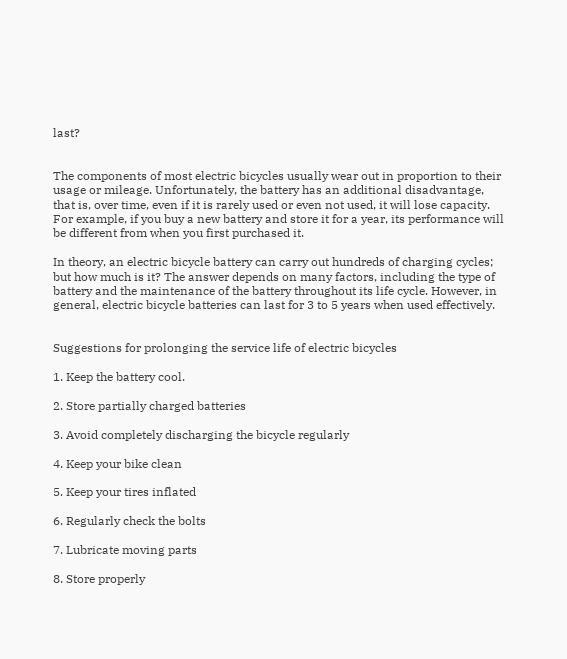last?


The components of most electric bicycles usually wear out in proportion to their usage or mileage. Unfortunately, the battery has an additional disadvantage, that is, over time, even if it is rarely used or even not used, it will lose capacity. For example, if you buy a new battery and store it for a year, its performance will be different from when you first purchased it.

In theory, an electric bicycle battery can carry out hundreds of charging cycles; but how much is it? The answer depends on many factors, including the type of battery and the maintenance of the battery throughout its life cycle. However, in general, electric bicycle batteries can last for 3 to 5 years when used effectively.


Suggestions for prolonging the service life of electric bicycles

1. Keep the battery cool.

2. Store partially charged batteries

3. Avoid completely discharging the bicycle regularly

4. Keep your bike clean

5. Keep your tires inflated

6. Regularly check the bolts

7. Lubricate moving parts

8. Store properly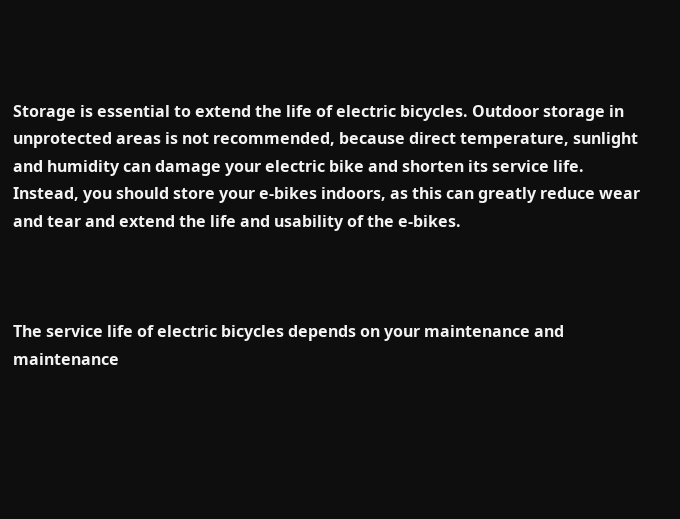Storage is essential to extend the life of electric bicycles. Outdoor storage in unprotected areas is not recommended, because direct temperature, sunlight and humidity can damage your electric bike and shorten its service life. Instead, you should store your e-bikes indoors, as this can greatly reduce wear and tear and extend the life and usability of the e-bikes.



The service life of electric bicycles depends on your maintenance and maintenance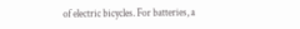of electric bicycles. For batteries, a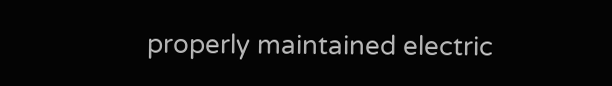properly maintained electric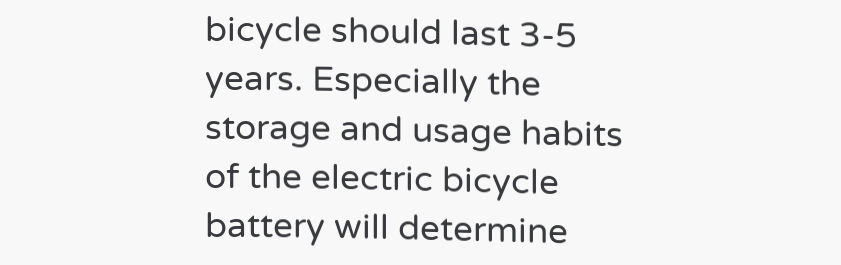bicycle should last 3-5 years. Especially the storage and usage habits of the electric bicycle battery will determine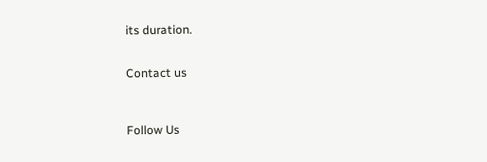its duration.


Contact us



Follow Us